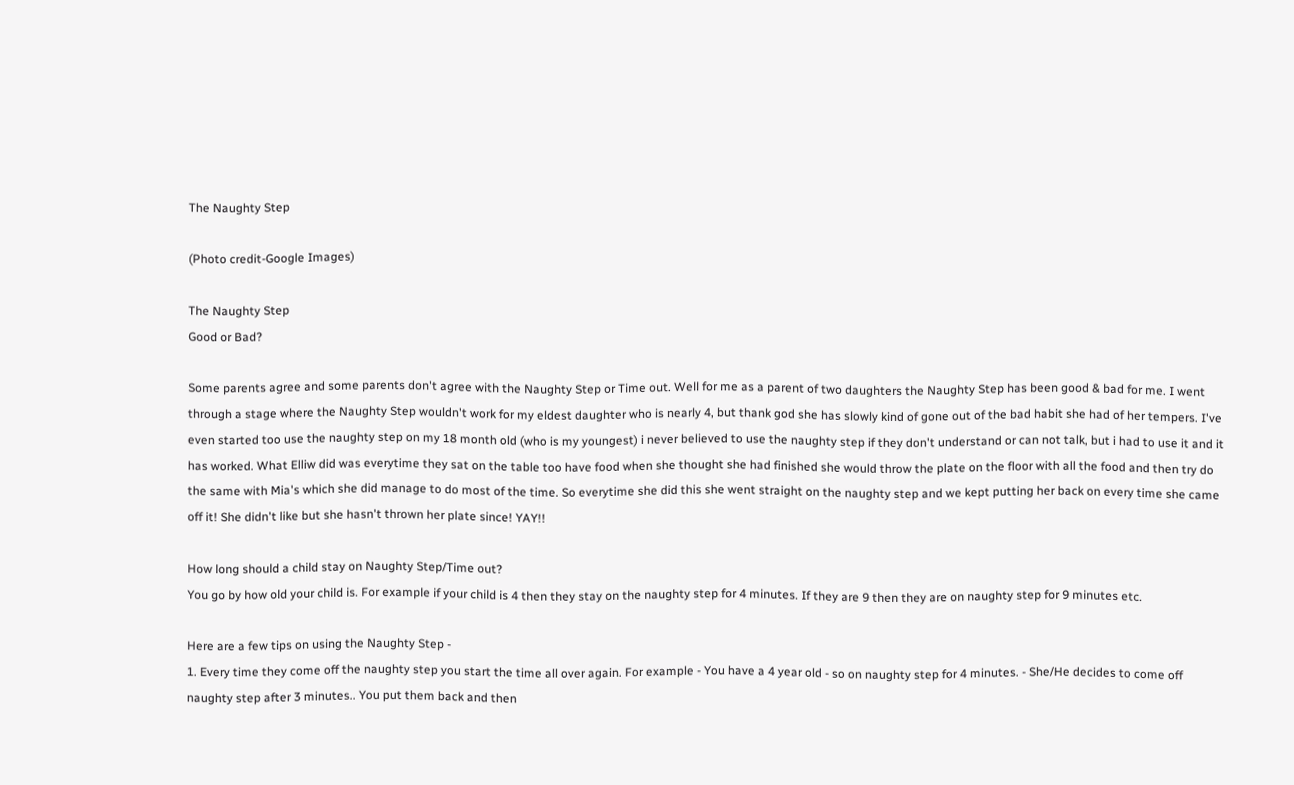The Naughty Step

(Photo credit-Google Images)

The Naughty Step
Good or Bad?

Some parents agree and some parents don't agree with the Naughty Step or Time out. Well for me as a parent of two daughters the Naughty Step has been good & bad for me. I went through a stage where the Naughty Step wouldn't work for my eldest daughter who is nearly 4, but thank god she has slowly kind of gone out of the bad habit she had of her tempers. I've even started too use the naughty step on my 18 month old (who is my youngest) i never believed to use the naughty step if they don't understand or can not talk, but i had to use it and it has worked. What Elliw did was everytime they sat on the table too have food when she thought she had finished she would throw the plate on the floor with all the food and then try do the same with Mia's which she did manage to do most of the time. So everytime she did this she went straight on the naughty step and we kept putting her back on every time she came off it! She didn't like but she hasn't thrown her plate since! YAY!!

How long should a child stay on Naughty Step/Time out?
You go by how old your child is. For example if your child is 4 then they stay on the naughty step for 4 minutes. If they are 9 then they are on naughty step for 9 minutes etc.

Here are a few tips on using the Naughty Step -
1. Every time they come off the naughty step you start the time all over again. For example - You have a 4 year old - so on naughty step for 4 minutes. - She/He decides to come off naughty step after 3 minutes.. You put them back and then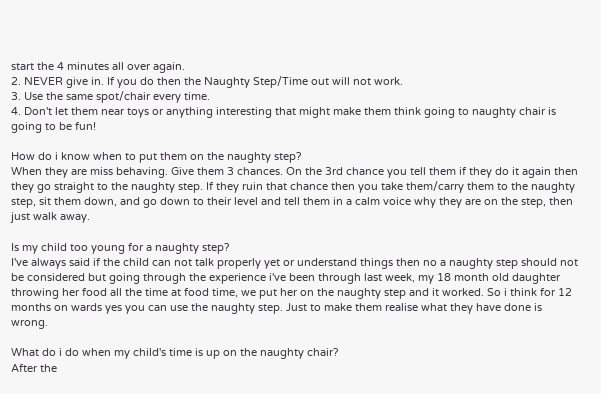start the 4 minutes all over again.
2. NEVER give in. If you do then the Naughty Step/Time out will not work.
3. Use the same spot/chair every time.
4. Don't let them near toys or anything interesting that might make them think going to naughty chair is going to be fun!

How do i know when to put them on the naughty step?
When they are miss behaving. Give them 3 chances. On the 3rd chance you tell them if they do it again then they go straight to the naughty step. If they ruin that chance then you take them/carry them to the naughty step, sit them down, and go down to their level and tell them in a calm voice why they are on the step, then just walk away.

Is my child too young for a naughty step?
I've always said if the child can not talk properly yet or understand things then no a naughty step should not be considered but going through the experience i've been through last week, my 18 month old daughter throwing her food all the time at food time, we put her on the naughty step and it worked. So i think for 12 months on wards yes you can use the naughty step. Just to make them realise what they have done is wrong.

What do i do when my child's time is up on the naughty chair?
After the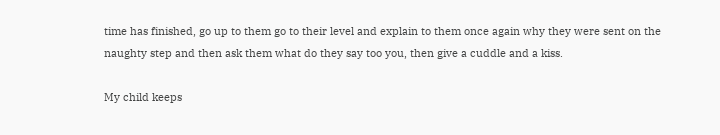time has finished, go up to them go to their level and explain to them once again why they were sent on the naughty step and then ask them what do they say too you, then give a cuddle and a kiss.

My child keeps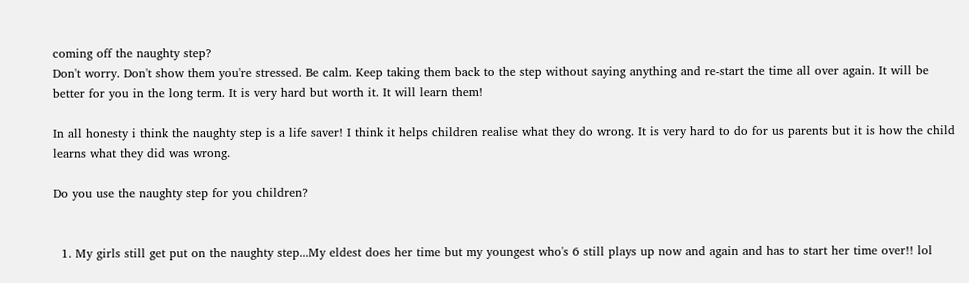coming off the naughty step?
Don't worry. Don't show them you're stressed. Be calm. Keep taking them back to the step without saying anything and re-start the time all over again. It will be better for you in the long term. It is very hard but worth it. It will learn them!

In all honesty i think the naughty step is a life saver! I think it helps children realise what they do wrong. It is very hard to do for us parents but it is how the child learns what they did was wrong.

Do you use the naughty step for you children?


  1. My girls still get put on the naughty step...My eldest does her time but my youngest who's 6 still plays up now and again and has to start her time over!! lol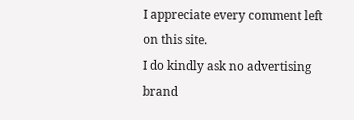I appreciate every comment left on this site.
I do kindly ask no advertising brand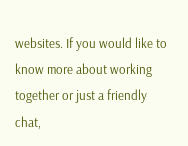websites. If you would like to know more about working together or just a friendly chat,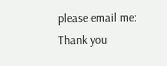please email me:
Thank you